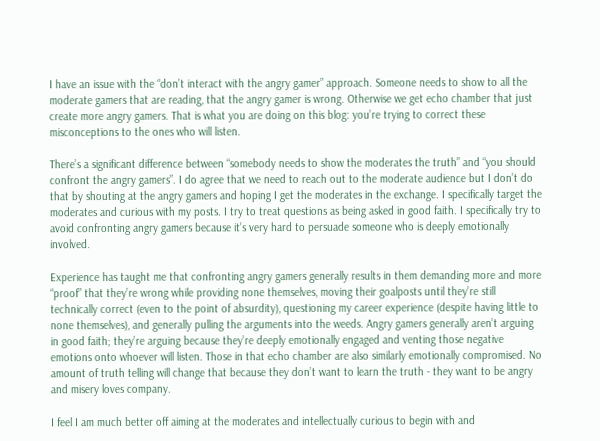I have an issue with the “don’t interact with the angry gamer” approach. Someone needs to show to all the moderate gamers that are reading, that the angry gamer is wrong. Otherwise we get echo chamber that just create more angry gamers. That is what you are doing on this blog: you’re trying to correct these misconceptions to the ones who will listen.

There’s a significant difference between “somebody needs to show the moderates the truth” and “you should confront the angry gamers”. I do agree that we need to reach out to the moderate audience but I don’t do that by shouting at the angry gamers and hoping I get the moderates in the exchange. I specifically target the moderates and curious with my posts. I try to treat questions as being asked in good faith. I specifically try to avoid confronting angry gamers because it’s very hard to persuade someone who is deeply emotionally involved.

Experience has taught me that confronting angry gamers generally results in them demanding more and more “proof” that they’re wrong while providing none themselves, moving their goalposts until they’re still technically correct (even to the point of absurdity), questioning my career experience (despite having little to none themselves), and generally pulling the arguments into the weeds. Angry gamers generally aren’t arguing in good faith; they’re arguing because they’re deeply emotionally engaged and venting those negative emotions onto whoever will listen. Those in that echo chamber are also similarly emotionally compromised. No amount of truth telling will change that because they don’t want to learn the truth - they want to be angry and misery loves company.

I feel I am much better off aiming at the moderates and intellectually curious to begin with and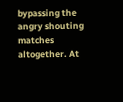bypassing the angry shouting matches altogether. At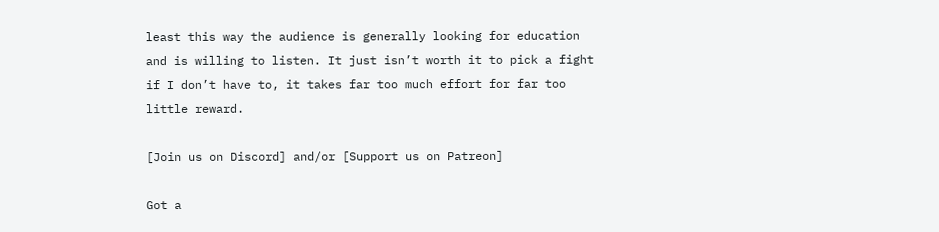least this way the audience is generally looking for education and is willing to listen. It just isn’t worth it to pick a fight if I don’t have to, it takes far too much effort for far too little reward.

[Join us on Discord] and/or [Support us on Patreon]

Got a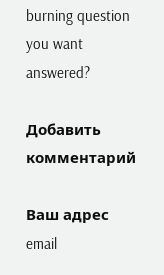burning question you want answered?

Добавить комментарий

Ваш адрес email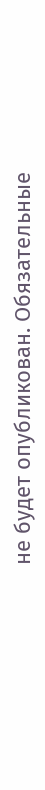не будет опубликован. Обязательные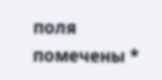поля помечены *